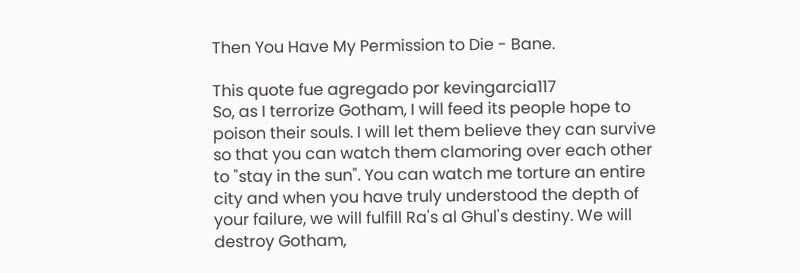Then You Have My Permission to Die - Bane.

This quote fue agregado por kevingarcia117
So, as I terrorize Gotham, I will feed its people hope to poison their souls. I will let them believe they can survive so that you can watch them clamoring over each other to "stay in the sun". You can watch me torture an entire city and when you have truly understood the depth of your failure, we will fulfill Ra's al Ghul's destiny. We will destroy Gotham,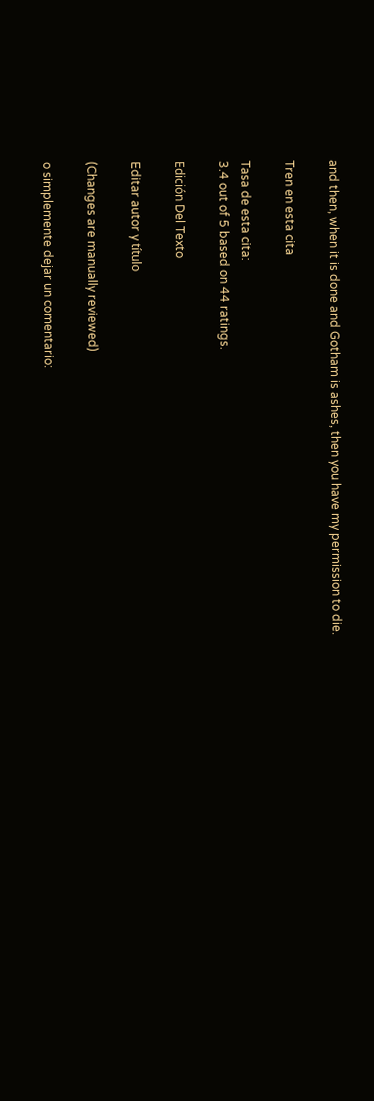and then, when it is done and Gotham is ashes, then you have my permission to die.

Tren en esta cita

Tasa de esta cita:
3.4 out of 5 based on 44 ratings.

Edición Del Texto

Editar autor y título

(Changes are manually reviewed)

o simplemente dejar un comentario: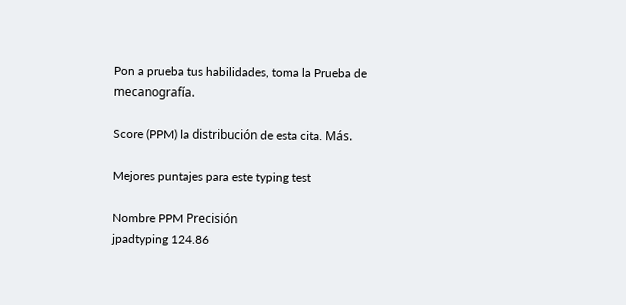Pon a prueba tus habilidades, toma la Prueba de mecanografía.

Score (PPM) la distribución de esta cita. Más.

Mejores puntajes para este typing test

Nombre PPM Precisión
jpadtyping 124.86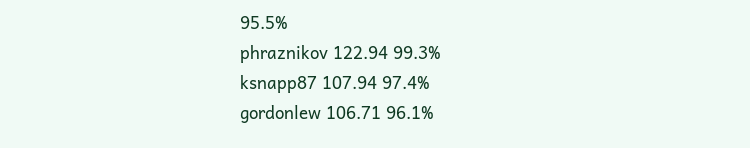95.5%
phraznikov 122.94 99.3%
ksnapp87 107.94 97.4%
gordonlew 106.71 96.1%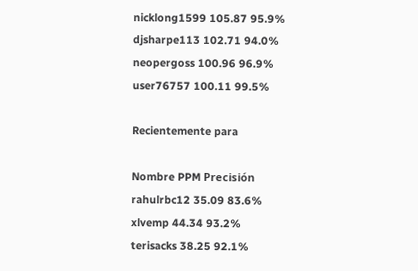nicklong1599 105.87 95.9%
djsharpe113 102.71 94.0%
neopergoss 100.96 96.9%
user76757 100.11 99.5%

Recientemente para

Nombre PPM Precisión
rahulrbc12 35.09 83.6%
xlvemp 44.34 93.2%
terisacks 38.25 92.1%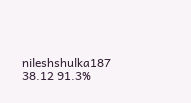nileshshulka187 38.12 91.3%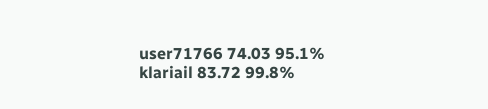user71766 74.03 95.1%
klariail 83.72 99.8%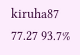kiruha87 77.27 93.7%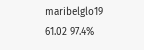maribelglo19 61.02 97.4%